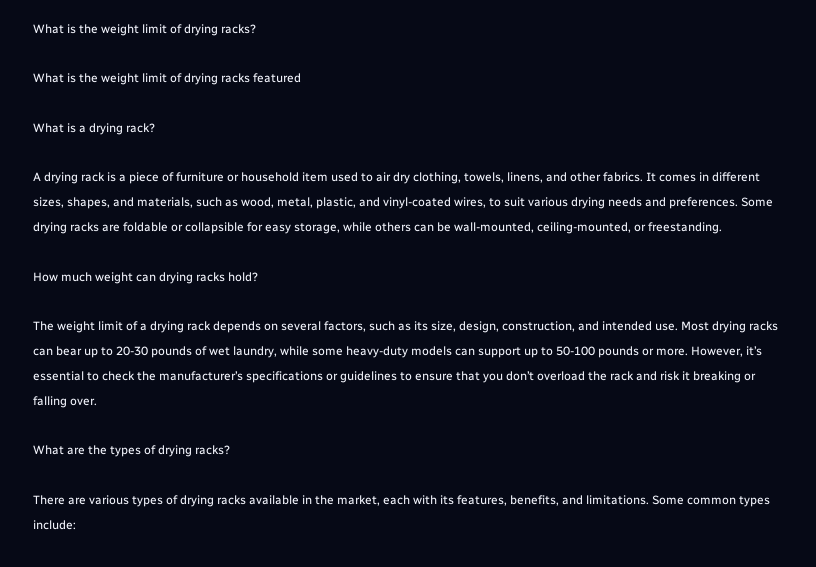What is the weight limit of drying racks?

What is the weight limit of drying racks featured

What is a drying rack?

A drying rack is a piece of furniture or household item used to air dry clothing, towels, linens, and other fabrics. It comes in different sizes, shapes, and materials, such as wood, metal, plastic, and vinyl-coated wires, to suit various drying needs and preferences. Some drying racks are foldable or collapsible for easy storage, while others can be wall-mounted, ceiling-mounted, or freestanding.

How much weight can drying racks hold?

The weight limit of a drying rack depends on several factors, such as its size, design, construction, and intended use. Most drying racks can bear up to 20-30 pounds of wet laundry, while some heavy-duty models can support up to 50-100 pounds or more. However, it’s essential to check the manufacturer’s specifications or guidelines to ensure that you don’t overload the rack and risk it breaking or falling over.

What are the types of drying racks?

There are various types of drying racks available in the market, each with its features, benefits, and limitations. Some common types include: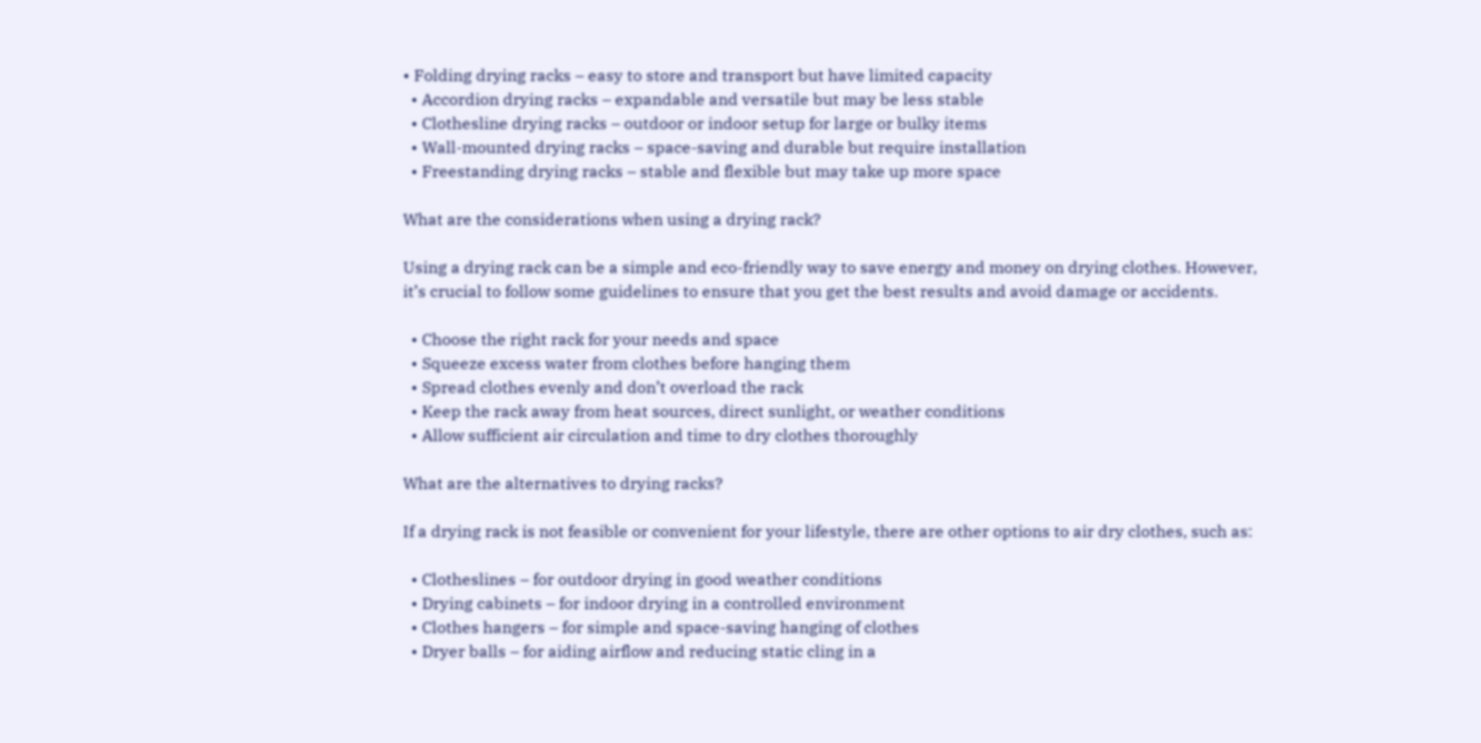• Folding drying racks – easy to store and transport but have limited capacity
  • Accordion drying racks – expandable and versatile but may be less stable
  • Clothesline drying racks – outdoor or indoor setup for large or bulky items
  • Wall-mounted drying racks – space-saving and durable but require installation
  • Freestanding drying racks – stable and flexible but may take up more space

What are the considerations when using a drying rack?

Using a drying rack can be a simple and eco-friendly way to save energy and money on drying clothes. However, it’s crucial to follow some guidelines to ensure that you get the best results and avoid damage or accidents.

  • Choose the right rack for your needs and space
  • Squeeze excess water from clothes before hanging them
  • Spread clothes evenly and don’t overload the rack
  • Keep the rack away from heat sources, direct sunlight, or weather conditions
  • Allow sufficient air circulation and time to dry clothes thoroughly

What are the alternatives to drying racks?

If a drying rack is not feasible or convenient for your lifestyle, there are other options to air dry clothes, such as:

  • Clotheslines – for outdoor drying in good weather conditions
  • Drying cabinets – for indoor drying in a controlled environment
  • Clothes hangers – for simple and space-saving hanging of clothes
  • Dryer balls – for aiding airflow and reducing static cling in a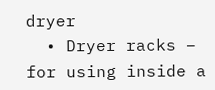dryer
  • Dryer racks – for using inside a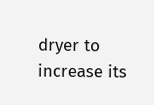dryer to increase its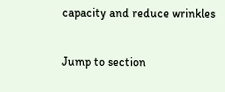capacity and reduce wrinkles

Jump to section